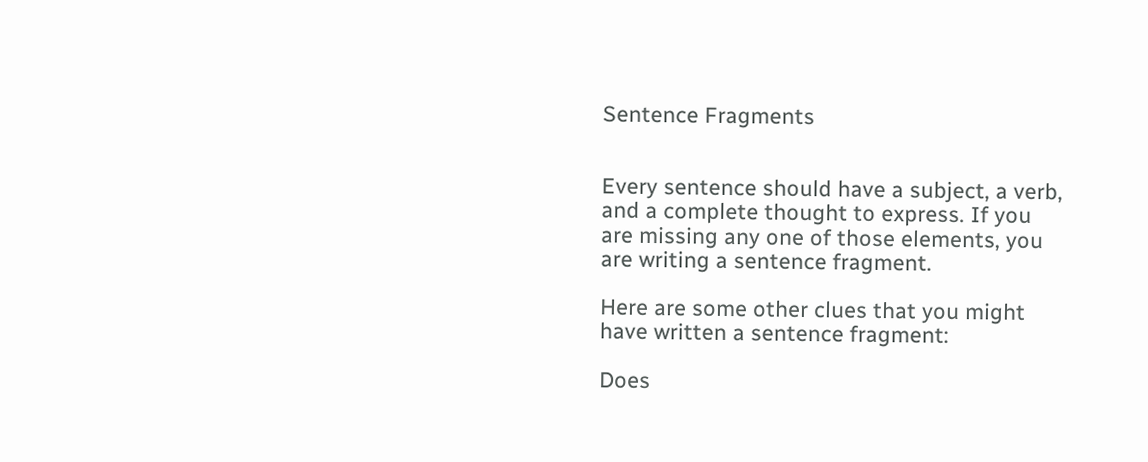Sentence Fragments


Every sentence should have a subject, a verb, and a complete thought to express. If you are missing any one of those elements, you are writing a sentence fragment.

Here are some other clues that you might have written a sentence fragment:

Does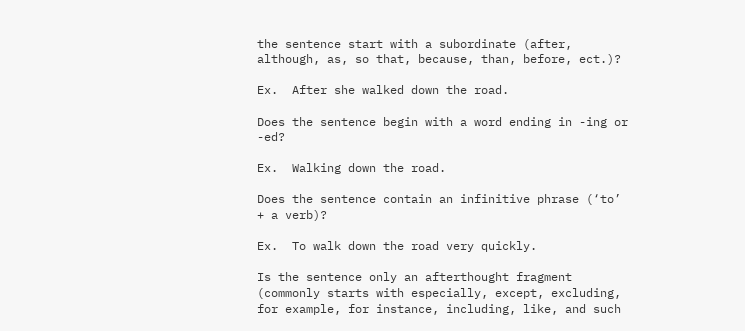the sentence start with a subordinate (after, although, as, so that, because, than, before, ect.)?

Ex.  After she walked down the road.

Does the sentence begin with a word ending in -ing or -ed?

Ex.  Walking down the road.

Does the sentence contain an infinitive phrase (‘to’ + a verb)?

Ex.  To walk down the road very quickly.

Is the sentence only an afterthought fragment (commonly starts with especially, except, excluding, for example, for instance, including, like, and such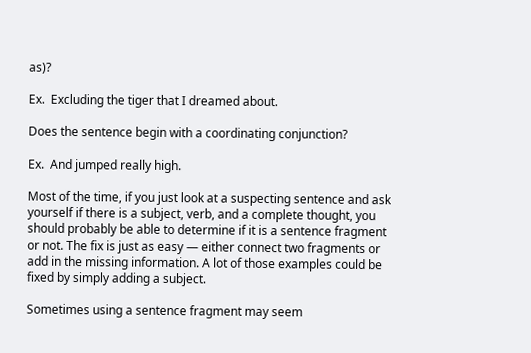as)?

Ex.  Excluding the tiger that I dreamed about.

Does the sentence begin with a coordinating conjunction?

Ex.  And jumped really high.

Most of the time, if you just look at a suspecting sentence and ask yourself if there is a subject, verb, and a complete thought, you should probably be able to determine if it is a sentence fragment or not. The fix is just as easy — either connect two fragments or add in the missing information. A lot of those examples could be fixed by simply adding a subject.

Sometimes using a sentence fragment may seem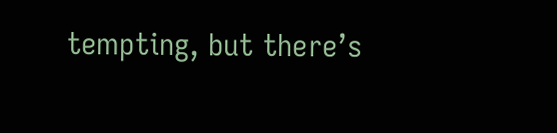tempting, but there’s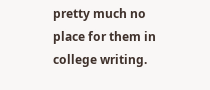pretty much no place for them in college writing.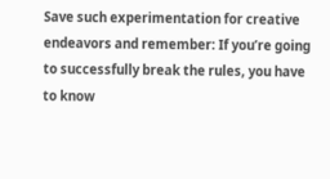Save such experimentation for creative endeavors and remember: If you’re going to successfully break the rules, you have to know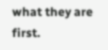what they are first.